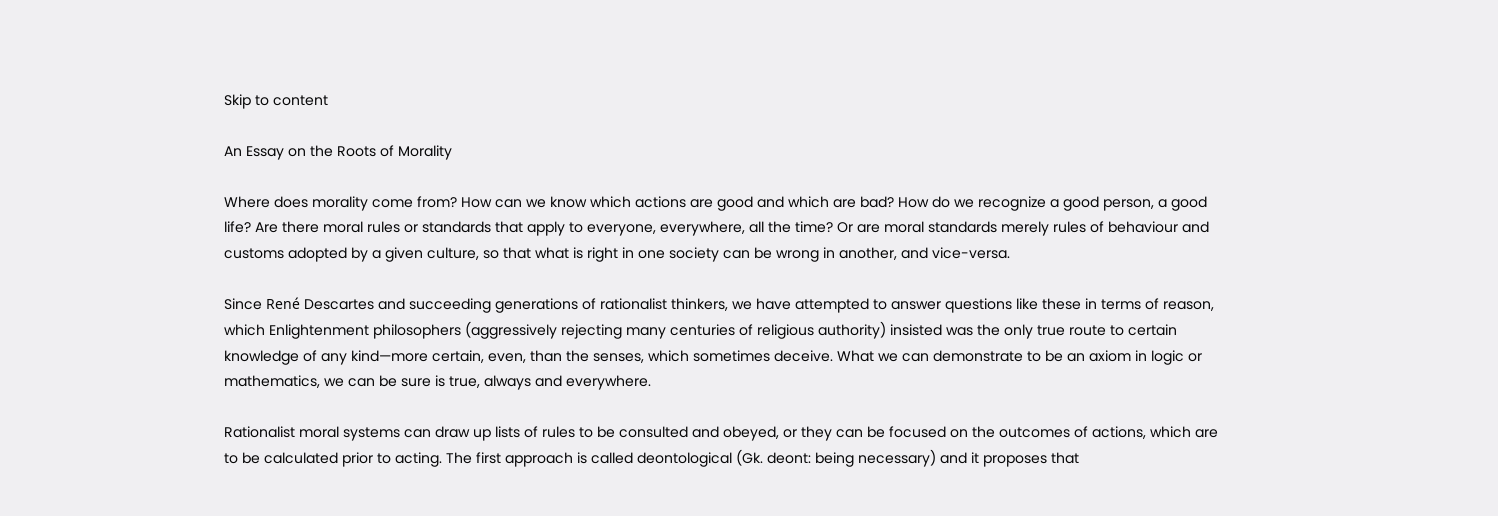Skip to content

An Essay on the Roots of Morality

Where does morality come from? How can we know which actions are good and which are bad? How do we recognize a good person, a good life? Are there moral rules or standards that apply to everyone, everywhere, all the time? Or are moral standards merely rules of behaviour and customs adopted by a given culture, so that what is right in one society can be wrong in another, and vice-versa.

Since René Descartes and succeeding generations of rationalist thinkers, we have attempted to answer questions like these in terms of reason, which Enlightenment philosophers (aggressively rejecting many centuries of religious authority) insisted was the only true route to certain knowledge of any kind—more certain, even, than the senses, which sometimes deceive. What we can demonstrate to be an axiom in logic or mathematics, we can be sure is true, always and everywhere.

Rationalist moral systems can draw up lists of rules to be consulted and obeyed, or they can be focused on the outcomes of actions, which are to be calculated prior to acting. The first approach is called deontological (Gk. deont: being necessary) and it proposes that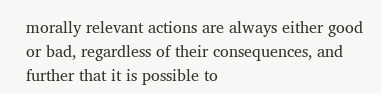morally relevant actions are always either good or bad, regardless of their consequences, and further that it is possible to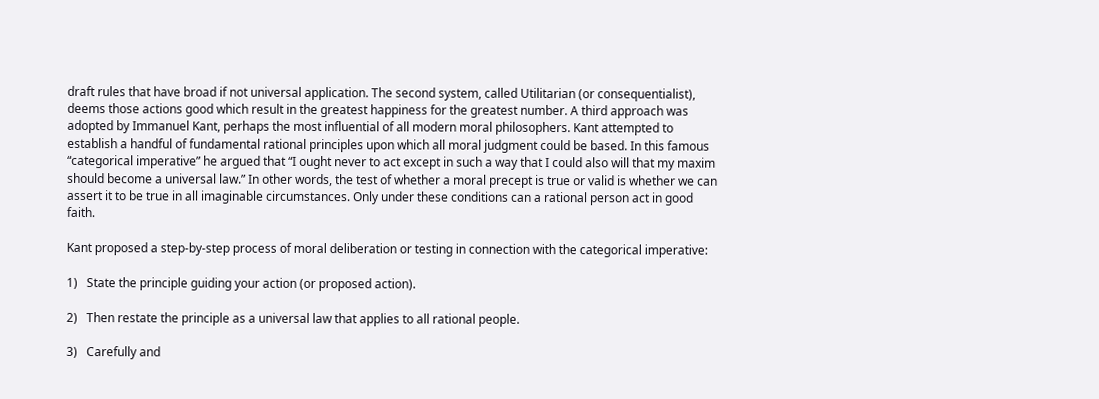draft rules that have broad if not universal application. The second system, called Utilitarian (or consequentialist), deems those actions good which result in the greatest happiness for the greatest number. A third approach was adopted by Immanuel Kant, perhaps the most influential of all modern moral philosophers. Kant attempted to establish a handful of fundamental rational principles upon which all moral judgment could be based. In this famous “categorical imperative” he argued that “I ought never to act except in such a way that I could also will that my maxim should become a universal law.” In other words, the test of whether a moral precept is true or valid is whether we can assert it to be true in all imaginable circumstances. Only under these conditions can a rational person act in good faith.

Kant proposed a step-by-step process of moral deliberation or testing in connection with the categorical imperative:

1)   State the principle guiding your action (or proposed action).

2)   Then restate the principle as a universal law that applies to all rational people.

3)   Carefully and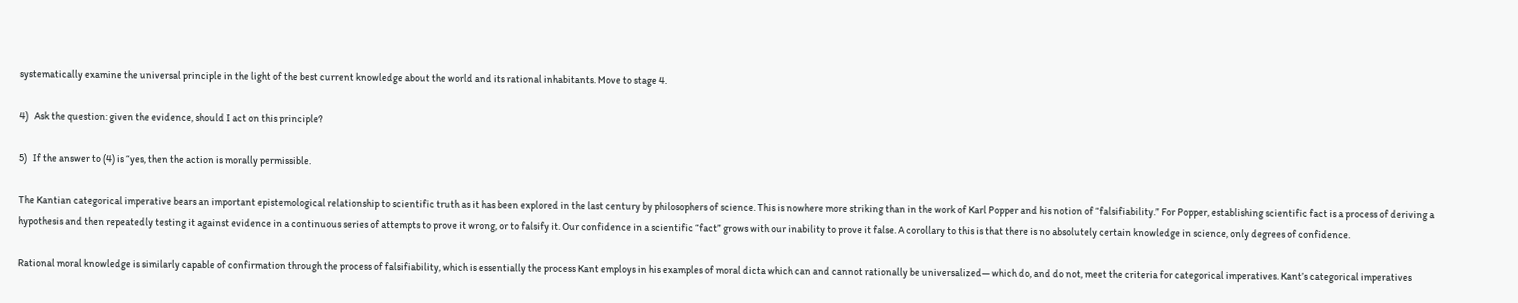systematically examine the universal principle in the light of the best current knowledge about the world and its rational inhabitants. Move to stage 4.

4)   Ask the question: given the evidence, should I act on this principle?

5)   If the answer to (4) is “yes, then the action is morally permissible.

The Kantian categorical imperative bears an important epistemological relationship to scientific truth as it has been explored in the last century by philosophers of science. This is nowhere more striking than in the work of Karl Popper and his notion of “falsifiability.” For Popper, establishing scientific fact is a process of deriving a hypothesis and then repeatedly testing it against evidence in a continuous series of attempts to prove it wrong, or to falsify it. Our confidence in a scientific “fact” grows with our inability to prove it false. A corollary to this is that there is no absolutely certain knowledge in science, only degrees of confidence.

Rational moral knowledge is similarly capable of confirmation through the process of falsifiability, which is essentially the process Kant employs in his examples of moral dicta which can and cannot rationally be universalized— which do, and do not, meet the criteria for categorical imperatives. Kant’s categorical imperatives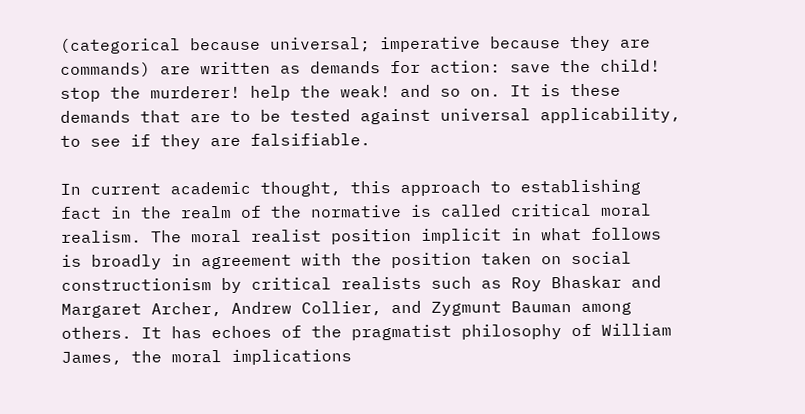(categorical because universal; imperative because they are commands) are written as demands for action: save the child! stop the murderer! help the weak! and so on. It is these demands that are to be tested against universal applicability, to see if they are falsifiable.

In current academic thought, this approach to establishing fact in the realm of the normative is called critical moral realism. The moral realist position implicit in what follows is broadly in agreement with the position taken on social constructionism by critical realists such as Roy Bhaskar and Margaret Archer, Andrew Collier, and Zygmunt Bauman among others. It has echoes of the pragmatist philosophy of William James, the moral implications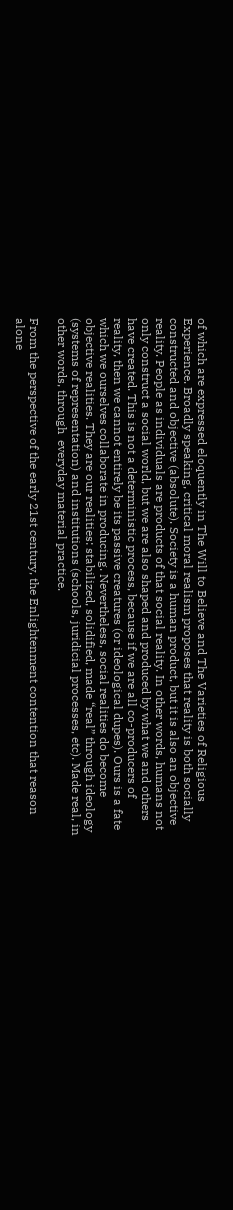of which are expressed eloquently in The Will to Believe and The Varieties of Religious Experience. Broadly speaking, critical moral realism proposes that reality is both socially constructed and objective (absolute). Society is a human product, but it is also an objective reality. People as individuals are products of that social reality. In other words, humans not only construct a social world, but we are also shaped and produced by what we and others have created. This is not a deterministic process, because if we are all co-producers of reality, then we cannot entirely be its passive creatures (or ideological dupes). Ours is a fate which we ourselves collaborate in producing. Nevertheless, social realities do become objective realities. They are our realities: stabilized, solidified, made “real” through ideology (systems of representation) and institutions (schools, juridicial processes, etc). Made real, in other words, through  everyday material practice.

From the perspective of the early 21st century, the Enlightenment contention that reason alone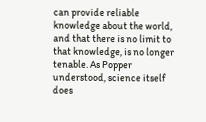can provide reliable knowledge about the world, and that there is no limit to that knowledge, is no longer tenable. As Popper understood, science itself does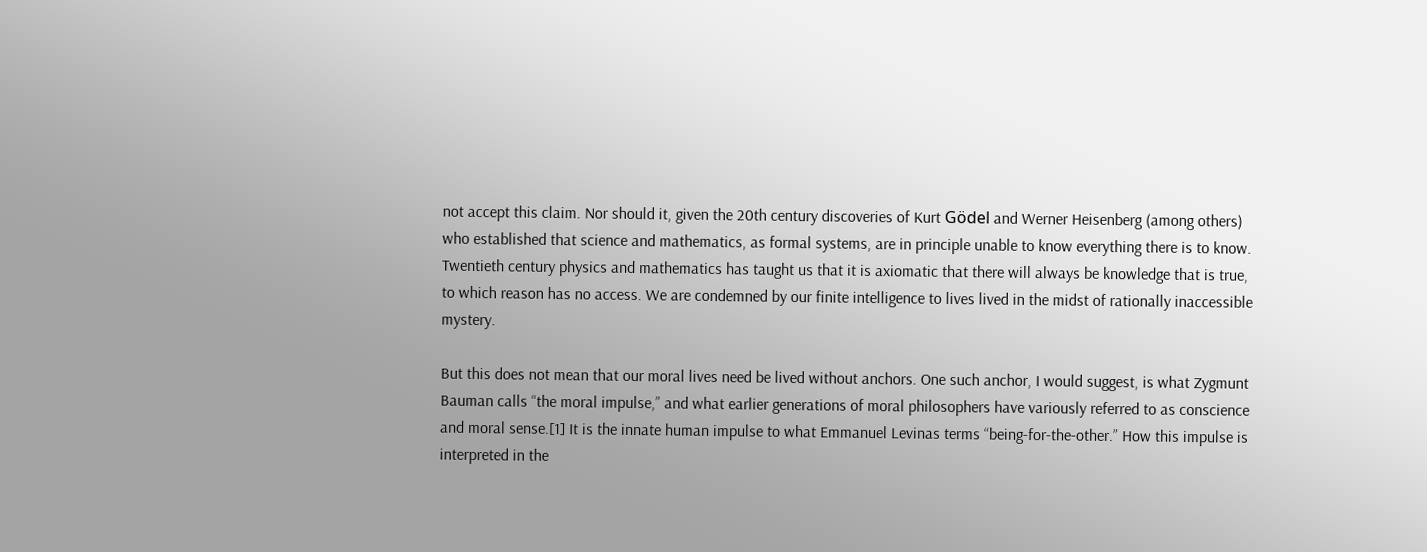not accept this claim. Nor should it, given the 20th century discoveries of Kurt Gödel and Werner Heisenberg (among others) who established that science and mathematics, as formal systems, are in principle unable to know everything there is to know. Twentieth century physics and mathematics has taught us that it is axiomatic that there will always be knowledge that is true, to which reason has no access. We are condemned by our finite intelligence to lives lived in the midst of rationally inaccessible mystery.

But this does not mean that our moral lives need be lived without anchors. One such anchor, I would suggest, is what Zygmunt Bauman calls “the moral impulse,” and what earlier generations of moral philosophers have variously referred to as conscience and moral sense.[1] It is the innate human impulse to what Emmanuel Levinas terms “being-for-the-other.” How this impulse is interpreted in the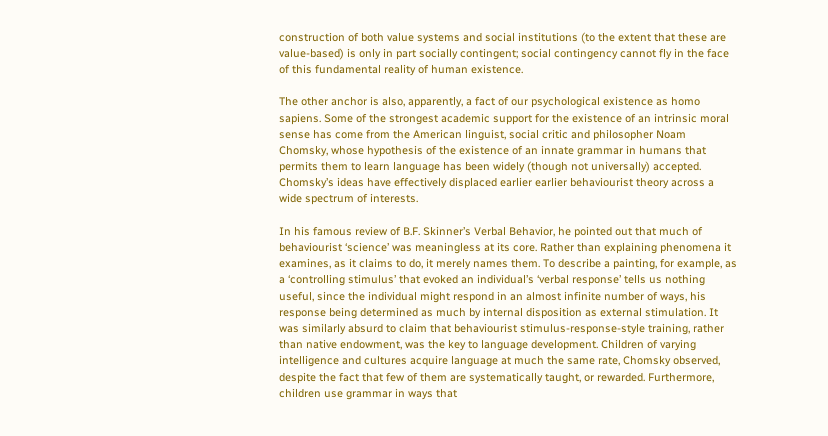construction of both value systems and social institutions (to the extent that these are value-based) is only in part socially contingent; social contingency cannot fly in the face of this fundamental reality of human existence.

The other anchor is also, apparently, a fact of our psychological existence as homo sapiens. Some of the strongest academic support for the existence of an intrinsic moral sense has come from the American linguist, social critic and philosopher Noam Chomsky, whose hypothesis of the existence of an innate grammar in humans that permits them to learn language has been widely (though not universally) accepted. Chomsky’s ideas have effectively displaced earlier earlier behaviourist theory across a wide spectrum of interests.

In his famous review of B.F. Skinner’s Verbal Behavior, he pointed out that much of behaviourist ‘science’ was meaningless at its core. Rather than explaining phenomena it examines, as it claims to do, it merely names them. To describe a painting, for example, as a ‘controlling stimulus’ that evoked an individual’s ‘verbal response’ tells us nothing useful, since the individual might respond in an almost infinite number of ways, his response being determined as much by internal disposition as external stimulation. It was similarly absurd to claim that behaviourist stimulus-response-style training, rather than native endowment, was the key to language development. Children of varying intelligence and cultures acquire language at much the same rate, Chomsky observed, despite the fact that few of them are systematically taught, or rewarded. Furthermore, children use grammar in ways that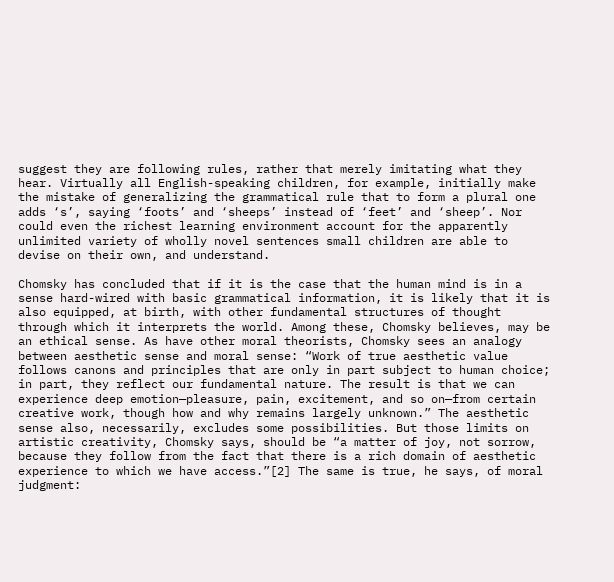suggest they are following rules, rather that merely imitating what they hear. Virtually all English-speaking children, for example, initially make the mistake of generalizing the grammatical rule that to form a plural one adds ‘s’, saying ‘foots’ and ‘sheeps’ instead of ‘feet’ and ‘sheep’. Nor could even the richest learning environment account for the apparently unlimited variety of wholly novel sentences small children are able to devise on their own, and understand.

Chomsky has concluded that if it is the case that the human mind is in a sense hard-wired with basic grammatical information, it is likely that it is also equipped, at birth, with other fundamental structures of thought through which it interprets the world. Among these, Chomsky believes, may be an ethical sense. As have other moral theorists, Chomsky sees an analogy between aesthetic sense and moral sense: “Work of true aesthetic value follows canons and principles that are only in part subject to human choice; in part, they reflect our fundamental nature. The result is that we can experience deep emotion—pleasure, pain, excitement, and so on—from certain creative work, though how and why remains largely unknown.” The aesthetic sense also, necessarily, excludes some possibilities. But those limits on artistic creativity, Chomsky says, should be “a matter of joy, not sorrow, because they follow from the fact that there is a rich domain of aesthetic experience to which we have access.”[2] The same is true, he says, of moral judgment: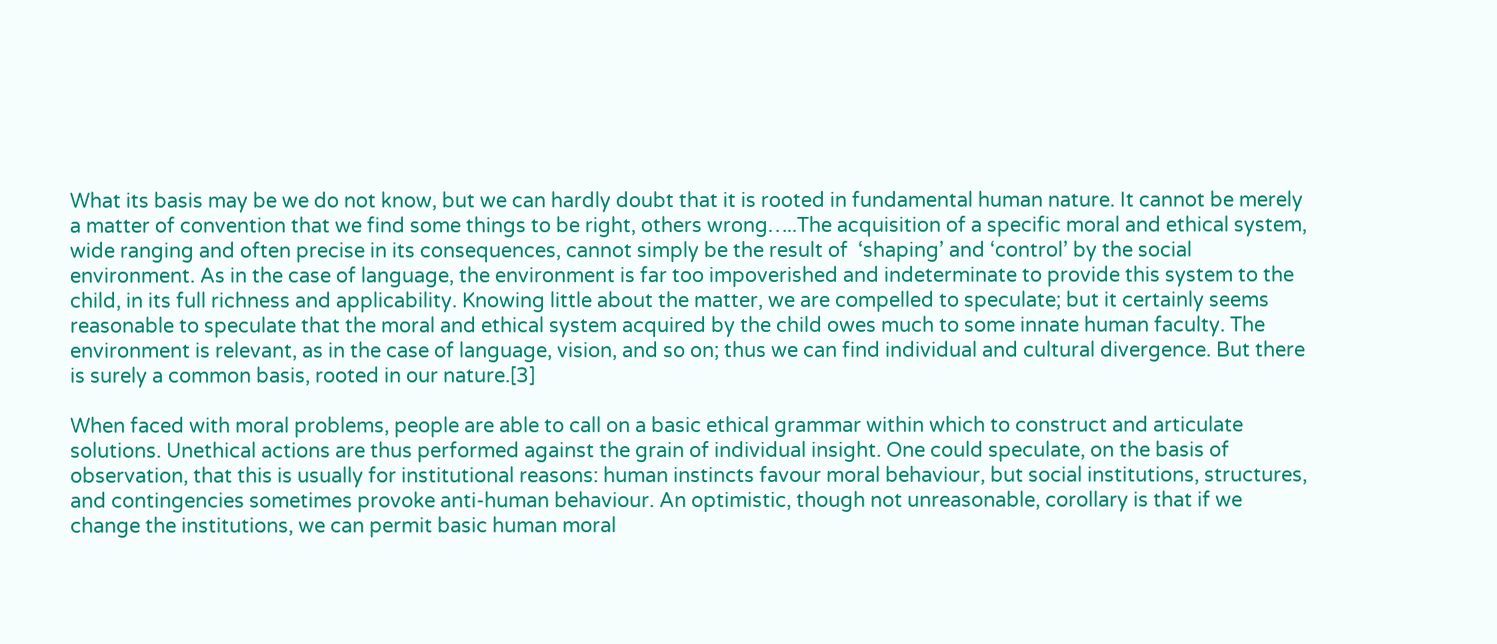What its basis may be we do not know, but we can hardly doubt that it is rooted in fundamental human nature. It cannot be merely a matter of convention that we find some things to be right, others wrong…..The acquisition of a specific moral and ethical system, wide ranging and often precise in its consequences, cannot simply be the result of  ‘shaping’ and ‘control’ by the social environment. As in the case of language, the environment is far too impoverished and indeterminate to provide this system to the child, in its full richness and applicability. Knowing little about the matter, we are compelled to speculate; but it certainly seems reasonable to speculate that the moral and ethical system acquired by the child owes much to some innate human faculty. The environment is relevant, as in the case of language, vision, and so on; thus we can find individual and cultural divergence. But there is surely a common basis, rooted in our nature.[3]

When faced with moral problems, people are able to call on a basic ethical grammar within which to construct and articulate solutions. Unethical actions are thus performed against the grain of individual insight. One could speculate, on the basis of observation, that this is usually for institutional reasons: human instincts favour moral behaviour, but social institutions, structures, and contingencies sometimes provoke anti-human behaviour. An optimistic, though not unreasonable, corollary is that if we change the institutions, we can permit basic human moral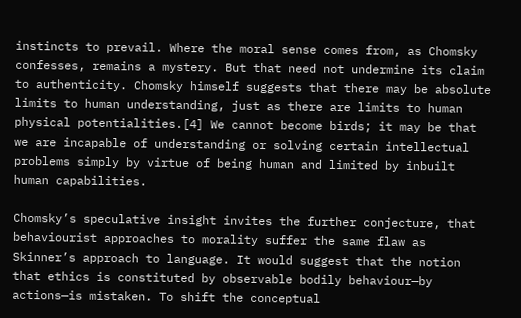instincts to prevail. Where the moral sense comes from, as Chomsky confesses, remains a mystery. But that need not undermine its claim to authenticity. Chomsky himself suggests that there may be absolute limits to human understanding, just as there are limits to human physical potentialities.[4] We cannot become birds; it may be that we are incapable of understanding or solving certain intellectual problems simply by virtue of being human and limited by inbuilt human capabilities.

Chomsky’s speculative insight invites the further conjecture, that behaviourist approaches to morality suffer the same flaw as Skinner’s approach to language. It would suggest that the notion that ethics is constituted by observable bodily behaviour—by actions—is mistaken. To shift the conceptual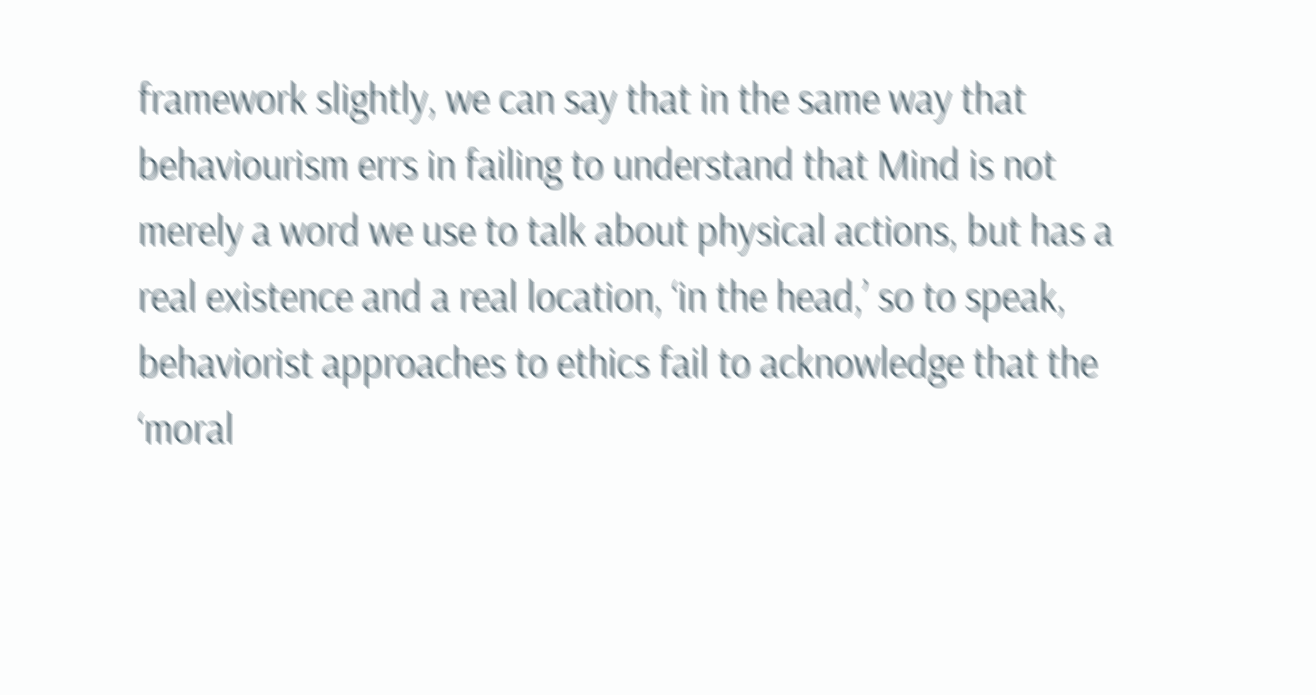framework slightly, we can say that in the same way that behaviourism errs in failing to understand that Mind is not merely a word we use to talk about physical actions, but has a real existence and a real location, ‘in the head,’ so to speak, behaviorist approaches to ethics fail to acknowledge that the ‘moral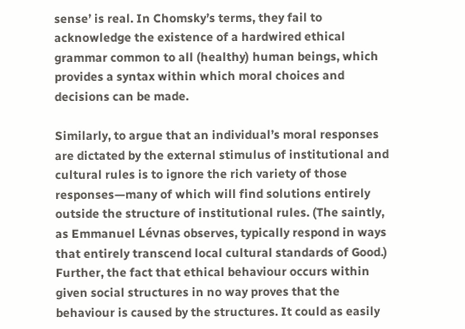sense’ is real. In Chomsky’s terms, they fail to acknowledge the existence of a hardwired ethical grammar common to all (healthy) human beings, which provides a syntax within which moral choices and decisions can be made.

Similarly, to argue that an individual’s moral responses are dictated by the external stimulus of institutional and cultural rules is to ignore the rich variety of those responses—many of which will find solutions entirely outside the structure of institutional rules. (The saintly, as Emmanuel Lévnas observes, typically respond in ways that entirely transcend local cultural standards of Good.) Further, the fact that ethical behaviour occurs within given social structures in no way proves that the behaviour is caused by the structures. It could as easily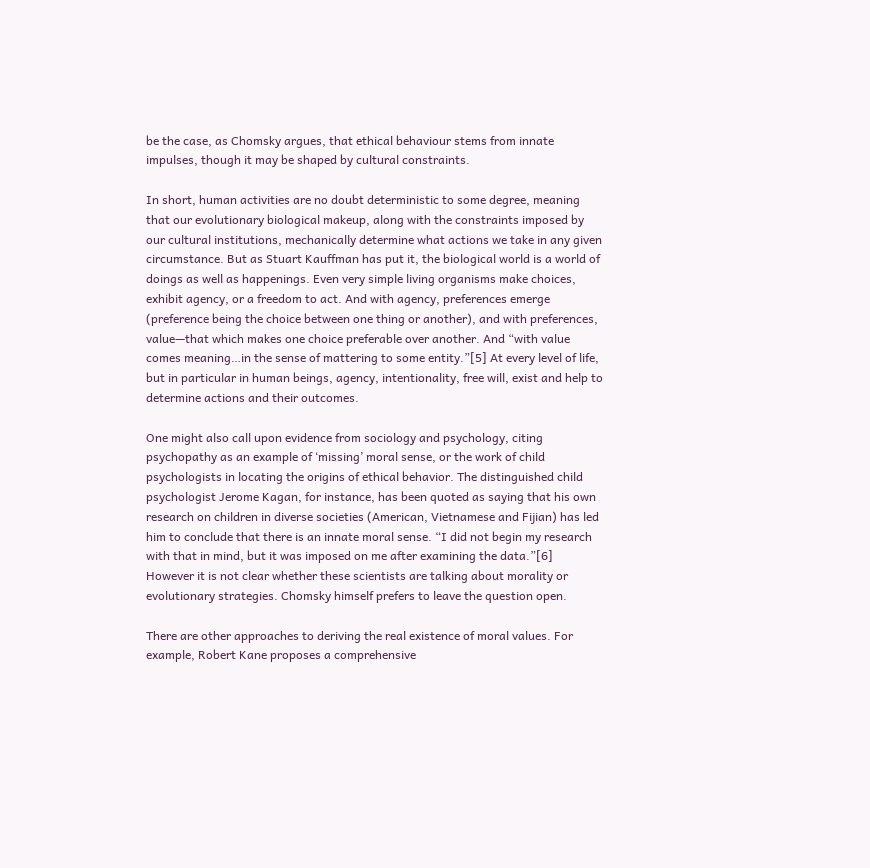be the case, as Chomsky argues, that ethical behaviour stems from innate impulses, though it may be shaped by cultural constraints.

In short, human activities are no doubt deterministic to some degree, meaning that our evolutionary biological makeup, along with the constraints imposed by our cultural institutions, mechanically determine what actions we take in any given circumstance. But as Stuart Kauffman has put it, the biological world is a world of doings as well as happenings. Even very simple living organisms make choices, exhibit agency, or a freedom to act. And with agency, preferences emerge (preference being the choice between one thing or another), and with preferences, value—that which makes one choice preferable over another. And “with value comes meaning…in the sense of mattering to some entity.”[5] At every level of life, but in particular in human beings, agency, intentionality, free will, exist and help to determine actions and their outcomes.

One might also call upon evidence from sociology and psychology, citing psychopathy as an example of ‘missing’ moral sense, or the work of child psychologists in locating the origins of ethical behavior. The distinguished child psychologist Jerome Kagan, for instance, has been quoted as saying that his own research on children in diverse societies (American, Vietnamese and Fijian) has led him to conclude that there is an innate moral sense. “I did not begin my research with that in mind, but it was imposed on me after examining the data.”[6] However it is not clear whether these scientists are talking about morality or evolutionary strategies. Chomsky himself prefers to leave the question open.

There are other approaches to deriving the real existence of moral values. For example, Robert Kane proposes a comprehensive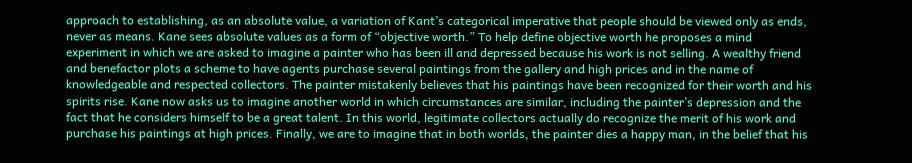approach to establishing, as an absolute value, a variation of Kant’s categorical imperative that people should be viewed only as ends, never as means. Kane sees absolute values as a form of “objective worth.” To help define objective worth he proposes a mind experiment in which we are asked to imagine a painter who has been ill and depressed because his work is not selling. A wealthy friend and benefactor plots a scheme to have agents purchase several paintings from the gallery and high prices and in the name of knowledgeable and respected collectors. The painter mistakenly believes that his paintings have been recognized for their worth and his spirits rise. Kane now asks us to imagine another world in which circumstances are similar, including the painter’s depression and the fact that he considers himself to be a great talent. In this world, legitimate collectors actually do recognize the merit of his work and purchase his paintings at high prices. Finally, we are to imagine that in both worlds, the painter dies a happy man, in the belief that his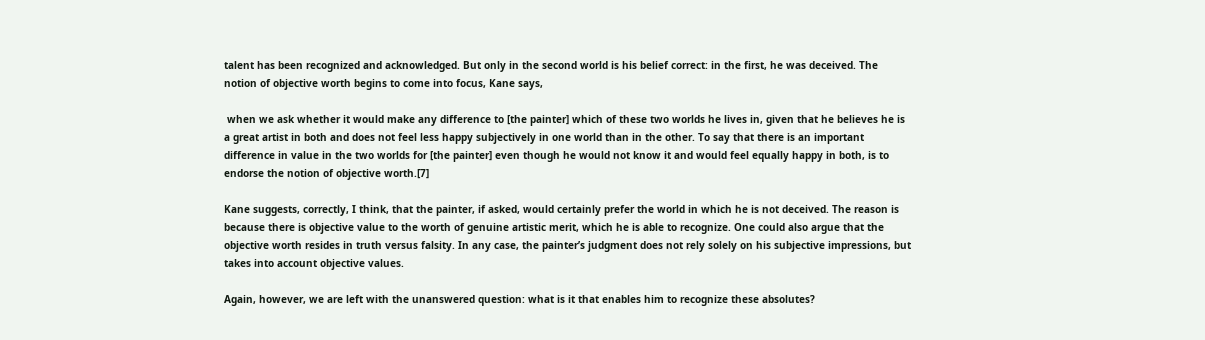talent has been recognized and acknowledged. But only in the second world is his belief correct: in the first, he was deceived. The notion of objective worth begins to come into focus, Kane says,

 when we ask whether it would make any difference to [the painter] which of these two worlds he lives in, given that he believes he is a great artist in both and does not feel less happy subjectively in one world than in the other. To say that there is an important difference in value in the two worlds for [the painter] even though he would not know it and would feel equally happy in both, is to endorse the notion of objective worth.[7]

Kane suggests, correctly, I think, that the painter, if asked, would certainly prefer the world in which he is not deceived. The reason is because there is objective value to the worth of genuine artistic merit, which he is able to recognize. One could also argue that the objective worth resides in truth versus falsity. In any case, the painter’s judgment does not rely solely on his subjective impressions, but takes into account objective values.

Again, however, we are left with the unanswered question: what is it that enables him to recognize these absolutes?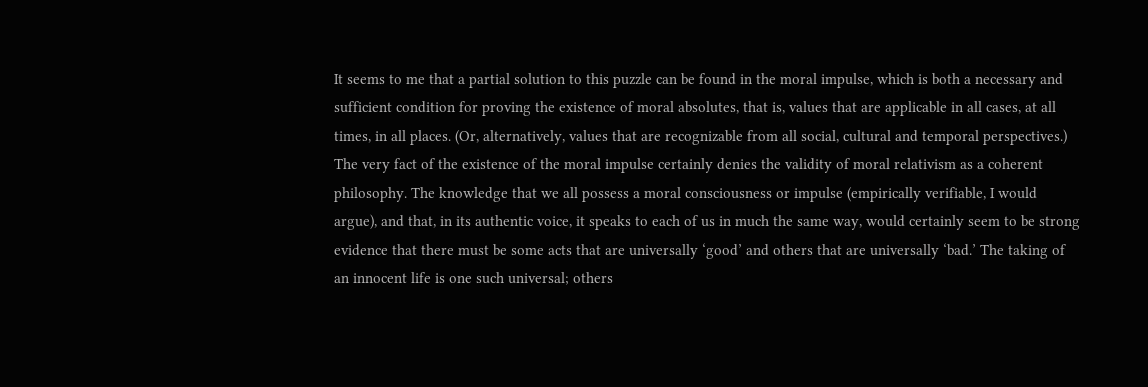It seems to me that a partial solution to this puzzle can be found in the moral impulse, which is both a necessary and sufficient condition for proving the existence of moral absolutes, that is, values that are applicable in all cases, at all times, in all places. (Or, alternatively, values that are recognizable from all social, cultural and temporal perspectives.) The very fact of the existence of the moral impulse certainly denies the validity of moral relativism as a coherent philosophy. The knowledge that we all possess a moral consciousness or impulse (empirically verifiable, I would argue), and that, in its authentic voice, it speaks to each of us in much the same way, would certainly seem to be strong evidence that there must be some acts that are universally ‘good’ and others that are universally ‘bad.’ The taking of an innocent life is one such universal; others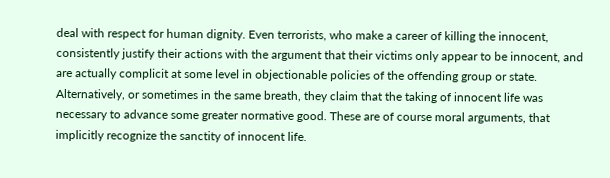deal with respect for human dignity. Even terrorists, who make a career of killing the innocent, consistently justify their actions with the argument that their victims only appear to be innocent, and are actually complicit at some level in objectionable policies of the offending group or state. Alternatively, or sometimes in the same breath, they claim that the taking of innocent life was necessary to advance some greater normative good. These are of course moral arguments, that implicitly recognize the sanctity of innocent life.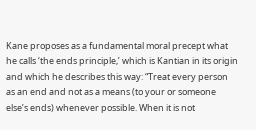Kane proposes as a fundamental moral precept what he calls ‘the ends principle,’ which is Kantian in its origin and which he describes this way: “Treat every person as an end and not as a means (to your or someone else’s ends) whenever possible. When it is not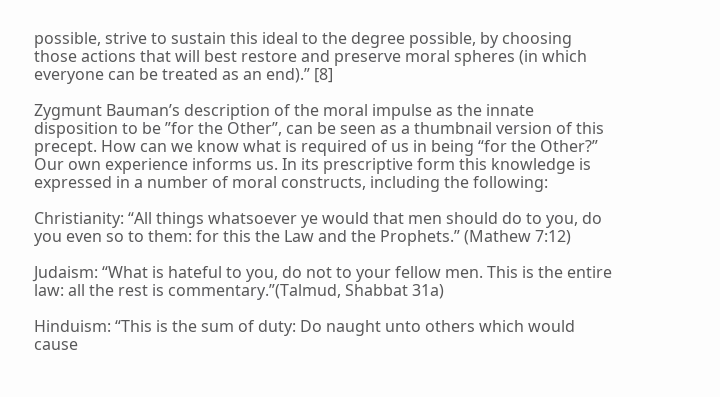possible, strive to sustain this ideal to the degree possible, by choosing those actions that will best restore and preserve moral spheres (in which everyone can be treated as an end).” [8]

Zygmunt Bauman’s description of the moral impulse as the innate disposition to be ”for the Other”, can be seen as a thumbnail version of this precept. How can we know what is required of us in being “for the Other?” Our own experience informs us. In its prescriptive form this knowledge is expressed in a number of moral constructs, including the following:

Christianity: “All things whatsoever ye would that men should do to you, do you even so to them: for this the Law and the Prophets.” (Mathew 7:12)

Judaism: “What is hateful to you, do not to your fellow men. This is the entire law: all the rest is commentary.”(Talmud, Shabbat 31a)

Hinduism: “This is the sum of duty: Do naught unto others which would cause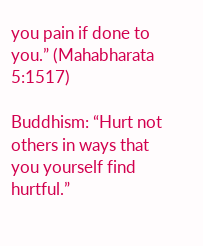you pain if done to you.” (Mahabharata 5:1517)

Buddhism: “Hurt not others in ways that you yourself find hurtful.”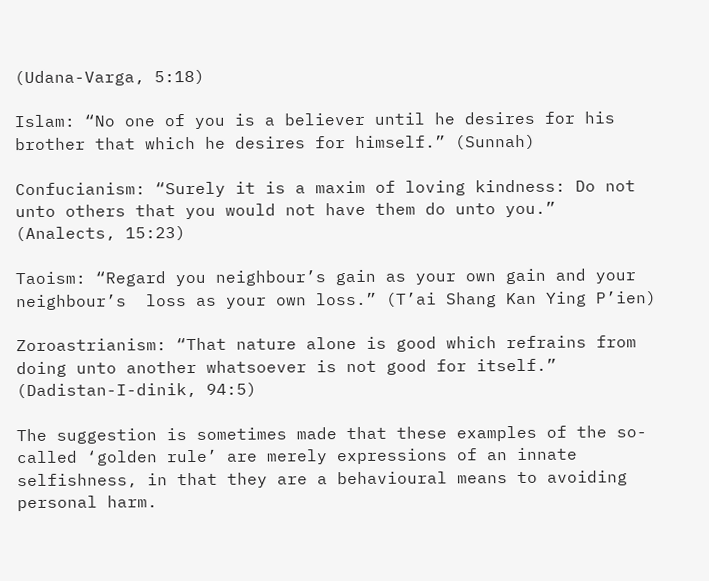(Udana-Varga, 5:18)

Islam: “No one of you is a believer until he desires for his brother that which he desires for himself.” (Sunnah)

Confucianism: “Surely it is a maxim of loving kindness: Do not unto others that you would not have them do unto you.” (Analects, 15:23)

Taoism: “Regard you neighbour’s gain as your own gain and your neighbour’s  loss as your own loss.” (T’ai Shang Kan Ying P’ien)

Zoroastrianism: “That nature alone is good which refrains from doing unto another whatsoever is not good for itself.” (Dadistan-I-dinik, 94:5)

The suggestion is sometimes made that these examples of the so-called ‘golden rule’ are merely expressions of an innate selfishness, in that they are a behavioural means to avoiding personal harm.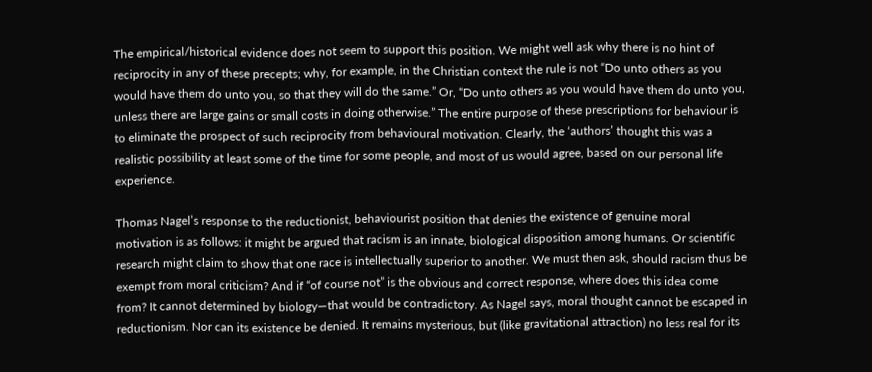The empirical/historical evidence does not seem to support this position. We might well ask why there is no hint of reciprocity in any of these precepts; why, for example, in the Christian context the rule is not “Do unto others as you would have them do unto you, so that they will do the same.” Or, “Do unto others as you would have them do unto you, unless there are large gains or small costs in doing otherwise.” The entire purpose of these prescriptions for behaviour is to eliminate the prospect of such reciprocity from behavioural motivation. Clearly, the ‘authors’ thought this was a realistic possibility at least some of the time for some people, and most of us would agree, based on our personal life experience.

Thomas Nagel’s response to the reductionist, behaviourist position that denies the existence of genuine moral motivation is as follows: it might be argued that racism is an innate, biological disposition among humans. Or scientific research might claim to show that one race is intellectually superior to another. We must then ask, should racism thus be exempt from moral criticism? And if “of course not” is the obvious and correct response, where does this idea come from? It cannot determined by biology—that would be contradictory. As Nagel says, moral thought cannot be escaped in reductionism. Nor can its existence be denied. It remains mysterious, but (like gravitational attraction) no less real for its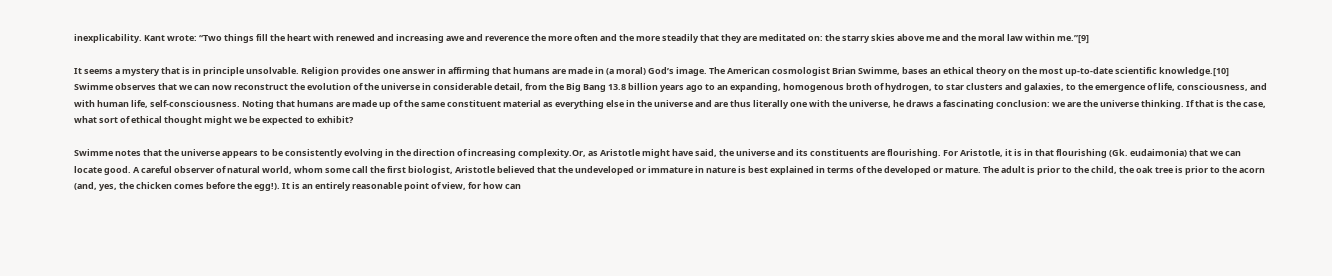inexplicability. Kant wrote: “Two things fill the heart with renewed and increasing awe and reverence the more often and the more steadily that they are meditated on: the starry skies above me and the moral law within me.”[9]

It seems a mystery that is in principle unsolvable. Religion provides one answer in affirming that humans are made in (a moral) God’s image. The American cosmologist Brian Swimme, bases an ethical theory on the most up-to-date scientific knowledge.[10] Swimme observes that we can now reconstruct the evolution of the universe in considerable detail, from the Big Bang 13.8 billion years ago to an expanding, homogenous broth of hydrogen, to star clusters and galaxies, to the emergence of life, consciousness, and with human life, self-consciousness. Noting that humans are made up of the same constituent material as everything else in the universe and are thus literally one with the universe, he draws a fascinating conclusion: we are the universe thinking. If that is the case, what sort of ethical thought might we be expected to exhibit?

Swimme notes that the universe appears to be consistently evolving in the direction of increasing complexity.Or, as Aristotle might have said, the universe and its constituents are flourishing. For Aristotle, it is in that flourishing (Gk. eudaimonia) that we can locate good. A careful observer of natural world, whom some call the first biologist, Aristotle believed that the undeveloped or immature in nature is best explained in terms of the developed or mature. The adult is prior to the child, the oak tree is prior to the acorn (and, yes, the chicken comes before the egg!). It is an entirely reasonable point of view, for how can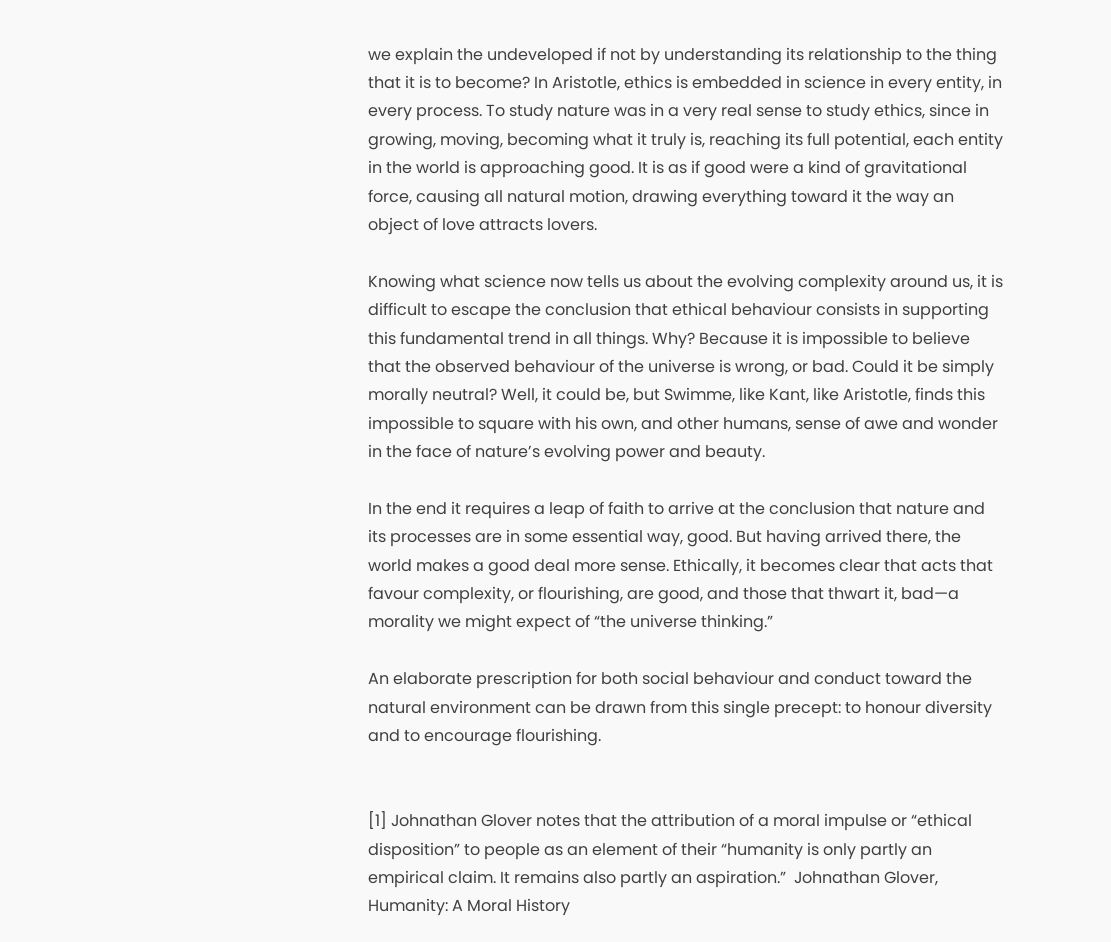we explain the undeveloped if not by understanding its relationship to the thing that it is to become? In Aristotle, ethics is embedded in science in every entity, in every process. To study nature was in a very real sense to study ethics, since in growing, moving, becoming what it truly is, reaching its full potential, each entity in the world is approaching good. It is as if good were a kind of gravitational force, causing all natural motion, drawing everything toward it the way an object of love attracts lovers.

Knowing what science now tells us about the evolving complexity around us, it is difficult to escape the conclusion that ethical behaviour consists in supporting this fundamental trend in all things. Why? Because it is impossible to believe that the observed behaviour of the universe is wrong, or bad. Could it be simply morally neutral? Well, it could be, but Swimme, like Kant, like Aristotle, finds this impossible to square with his own, and other humans, sense of awe and wonder in the face of nature’s evolving power and beauty.

In the end it requires a leap of faith to arrive at the conclusion that nature and its processes are in some essential way, good. But having arrived there, the world makes a good deal more sense. Ethically, it becomes clear that acts that favour complexity, or flourishing, are good, and those that thwart it, bad—a morality we might expect of “the universe thinking.”

An elaborate prescription for both social behaviour and conduct toward the natural environment can be drawn from this single precept: to honour diversity and to encourage flourishing.


[1] Johnathan Glover notes that the attribution of a moral impulse or “ethical disposition” to people as an element of their “humanity is only partly an empirical claim. It remains also partly an aspiration.”  Johnathan Glover, Humanity: A Moral History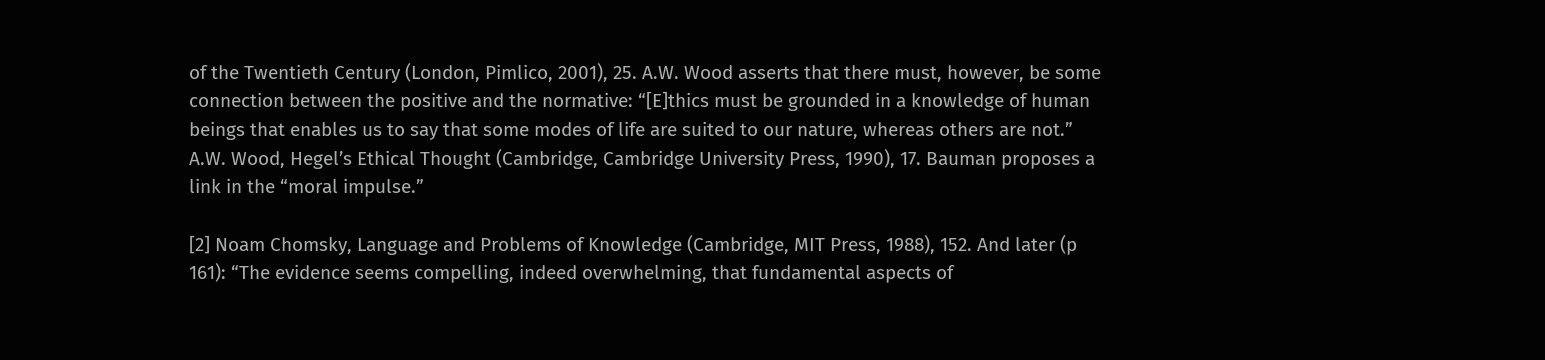of the Twentieth Century (London, Pimlico, 2001), 25. A.W. Wood asserts that there must, however, be some connection between the positive and the normative: “[E]thics must be grounded in a knowledge of human beings that enables us to say that some modes of life are suited to our nature, whereas others are not.” A.W. Wood, Hegel’s Ethical Thought (Cambridge, Cambridge University Press, 1990), 17. Bauman proposes a link in the “moral impulse.”

[2] Noam Chomsky, Language and Problems of Knowledge (Cambridge, MIT Press, 1988), 152. And later (p 161): “The evidence seems compelling, indeed overwhelming, that fundamental aspects of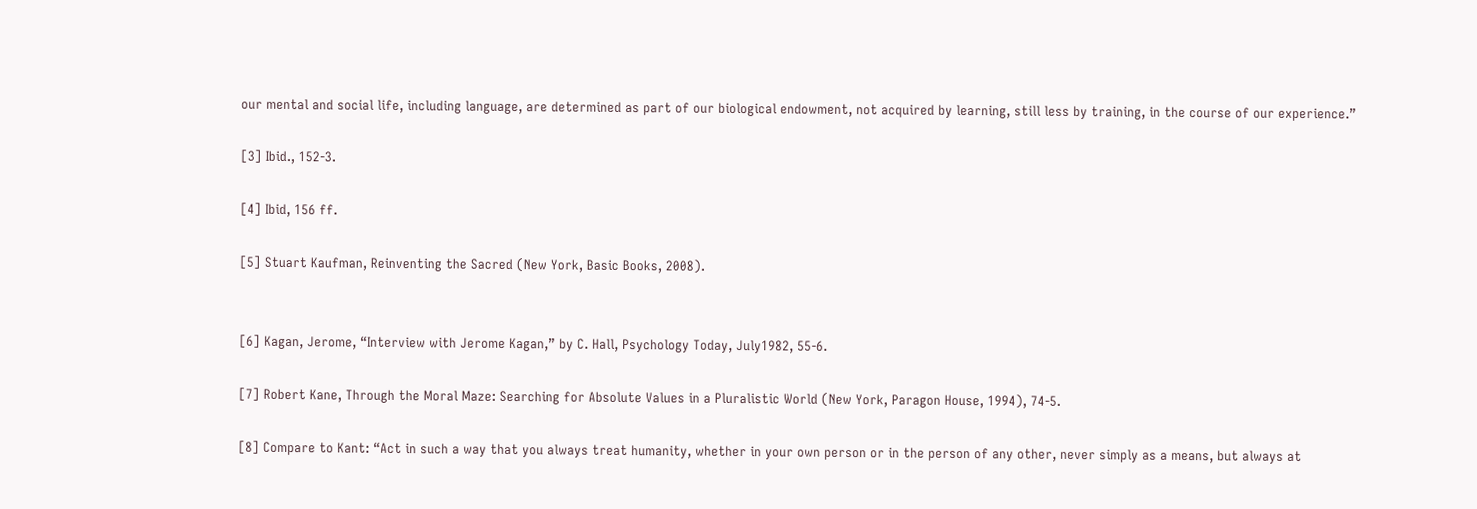our mental and social life, including language, are determined as part of our biological endowment, not acquired by learning, still less by training, in the course of our experience.”

[3] Ibid., 152-3.

[4] Ibid, 156 ff.

[5] Stuart Kaufman, Reinventing the Sacred (New York, Basic Books, 2008).


[6] Kagan, Jerome, “Interview with Jerome Kagan,” by C. Hall, Psychology Today, July1982, 55-6.

[7] Robert Kane, Through the Moral Maze: Searching for Absolute Values in a Pluralistic World (New York, Paragon House, 1994), 74-5.

[8] Compare to Kant: “Act in such a way that you always treat humanity, whether in your own person or in the person of any other, never simply as a means, but always at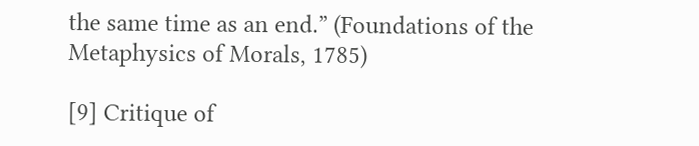the same time as an end.” (Foundations of the Metaphysics of Morals, 1785)

[9] Critique of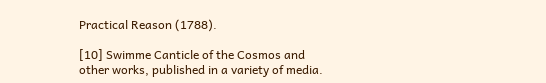Practical Reason (1788).

[10] Swimme Canticle of the Cosmos and other works, published in a variety of media.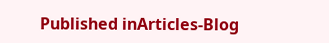Published inArticles-Blog